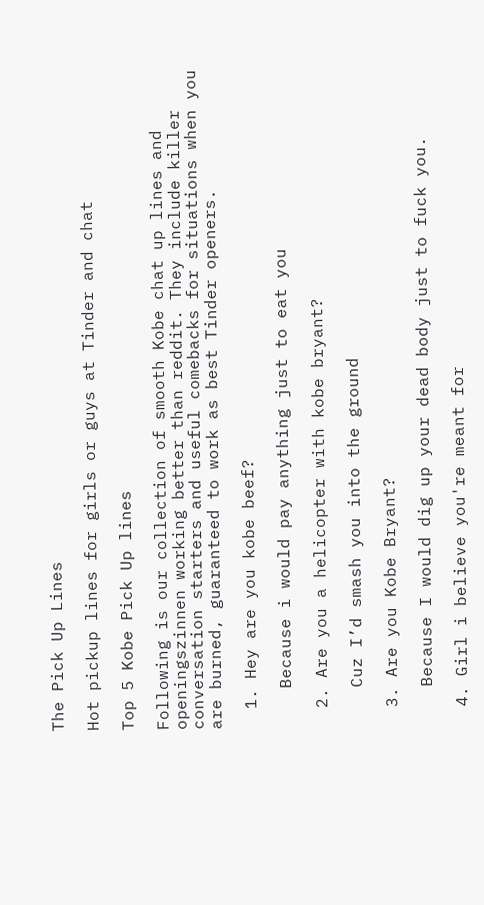The Pick Up Lines

Hot pickup lines for girls or guys at Tinder and chat

Top 5 Kobe Pick Up lines

Following is our collection of smooth Kobe chat up lines and openingszinnen working better than reddit. They include killer conversation starters and useful comebacks for situations when you are burned, guaranteed to work as best Tinder openers.

  1. Hey are you kobe beef?

    Because i would pay anything just to eat you

  2. Are you a helicopter with kobe bryant?

    Cuz I’d smash you into the ground

  3. Are you Kobe Bryant?

    Because I would dig up your dead body just to fuck you.

  4. Girl i believe you're meant for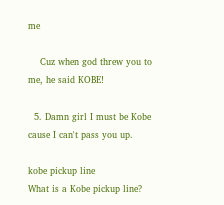me

    Cuz when god threw you to me, he said KOBE!

  5. Damn girl I must be Kobe cause I can't pass you up.

kobe pickup line
What is a Kobe pickup line?